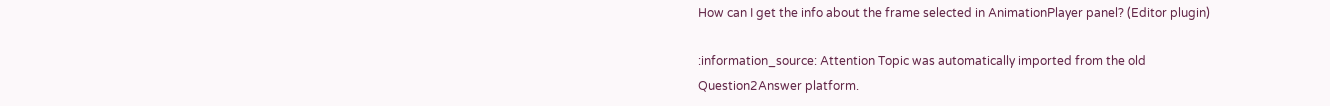How can I get the info about the frame selected in AnimationPlayer panel? (Editor plugin)

:information_source: Attention Topic was automatically imported from the old Question2Answer platform.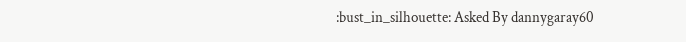:bust_in_silhouette: Asked By dannygaray60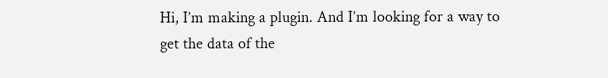Hi, I’m making a plugin. And I’m looking for a way to get the data of the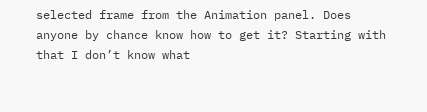selected frame from the Animation panel. Does anyone by chance know how to get it? Starting with that I don’t know what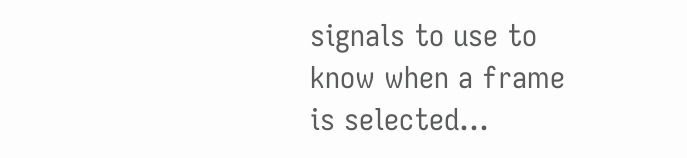signals to use to know when a frame is selected…